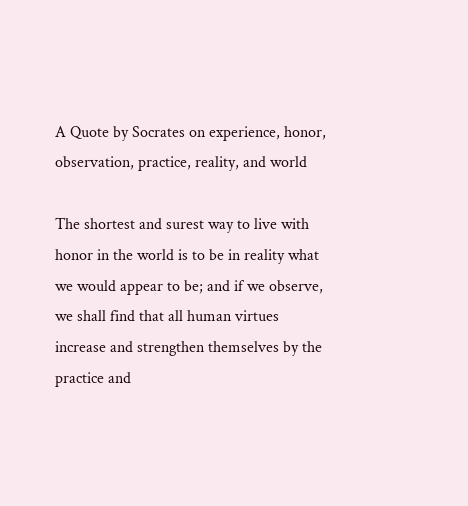A Quote by Socrates on experience, honor, observation, practice, reality, and world

The shortest and surest way to live with honor in the world is to be in reality what we would appear to be; and if we observe, we shall find that all human virtues increase and strengthen themselves by the practice and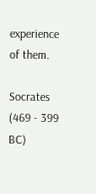experience of them.

Socrates (469 - 399 BC)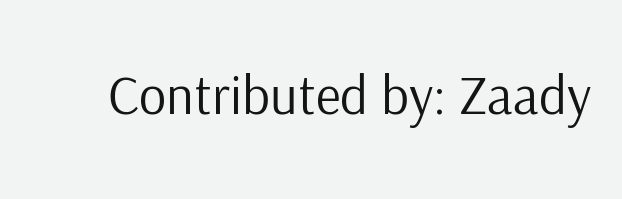Contributed by: Zaady